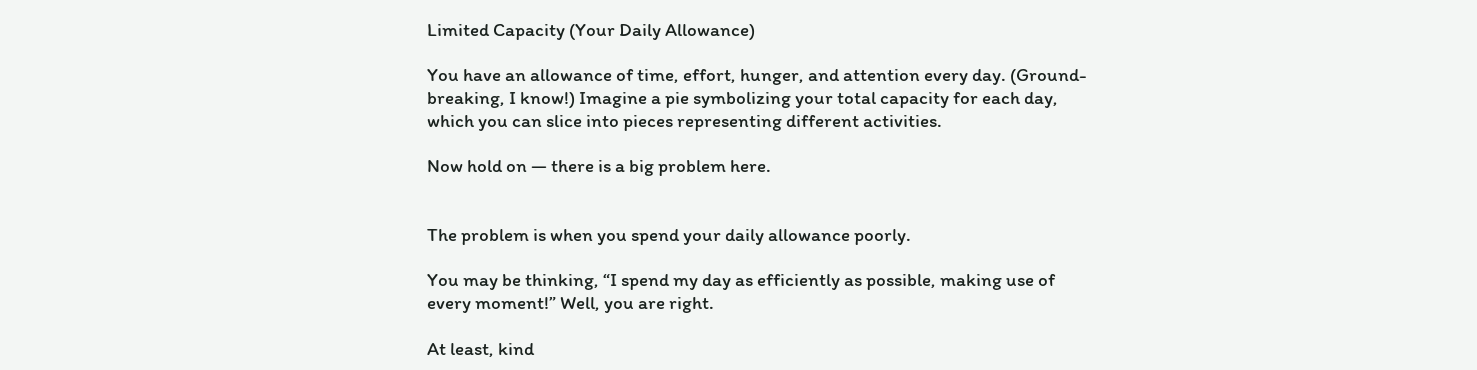Limited Capacity (Your Daily Allowance)

You have an allowance of time, effort, hunger, and attention every day. (Ground-breaking, I know!) Imagine a pie symbolizing your total capacity for each day, which you can slice into pieces representing different activities.

Now hold on — there is a big problem here.


The problem is when you spend your daily allowance poorly.

You may be thinking, “I spend my day as efficiently as possible, making use of every moment!” Well, you are right.

At least, kind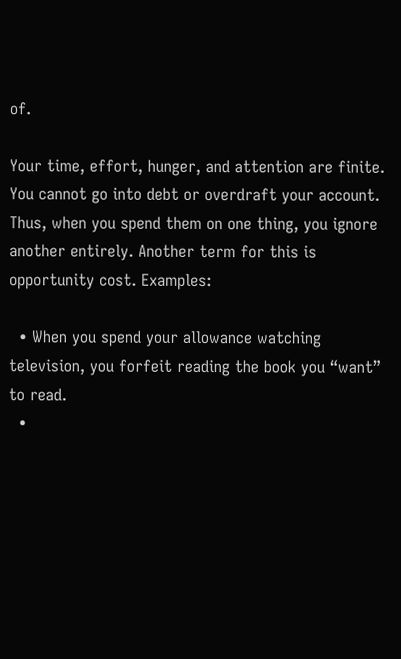of.

Your time, effort, hunger, and attention are finite. You cannot go into debt or overdraft your account. Thus, when you spend them on one thing, you ignore another entirely. Another term for this is opportunity cost. Examples:

  • When you spend your allowance watching television, you forfeit reading the book you “want” to read.
  •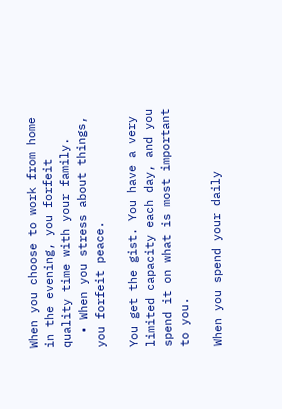When you choose to work from home in the evening, you forfeit quality time with your family.
  • When you stress about things, you forfeit peace.

You get the gist. You have a very limited capacity each day, and you spend it on what is most important to you.

When you spend your daily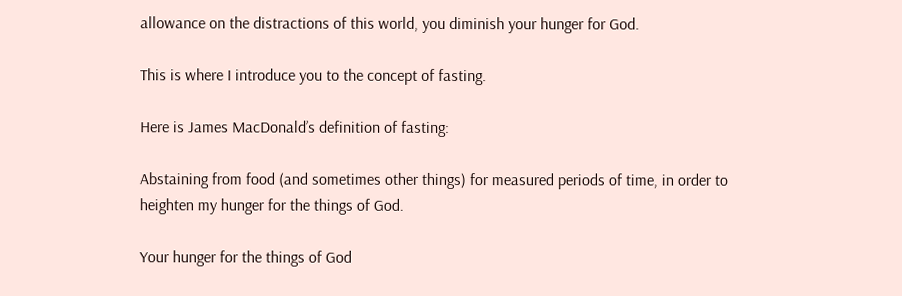allowance on the distractions of this world, you diminish your hunger for God.

This is where I introduce you to the concept of fasting.

Here is James MacDonald’s definition of fasting:

Abstaining from food (and sometimes other things) for measured periods of time, in order to heighten my hunger for the things of God.

Your hunger for the things of God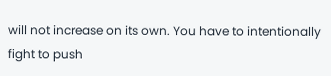will not increase on its own. You have to intentionally fight to push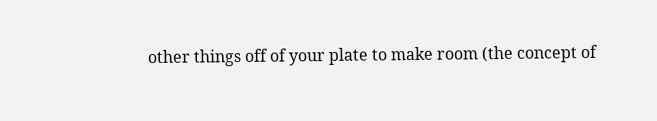other things off of your plate to make room (the concept of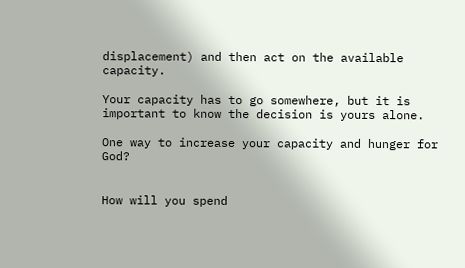displacement) and then act on the available capacity.

Your capacity has to go somewhere, but it is important to know the decision is yours alone.

One way to increase your capacity and hunger for God?


How will you spend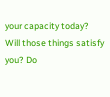your capacity today? Will those things satisfy you? Do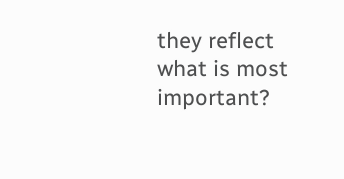they reflect what is most important?